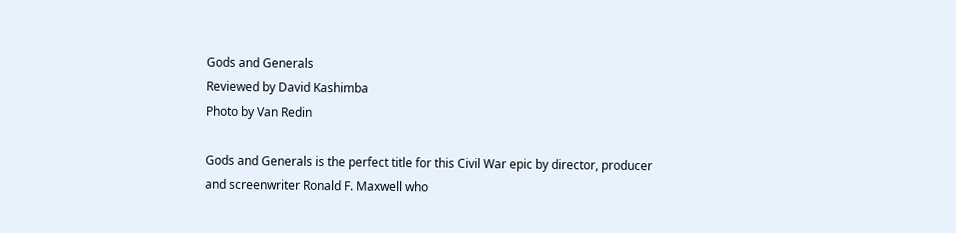Gods and Generals
Reviewed by David Kashimba
Photo by Van Redin

Gods and Generals is the perfect title for this Civil War epic by director, producer and screenwriter Ronald F. Maxwell who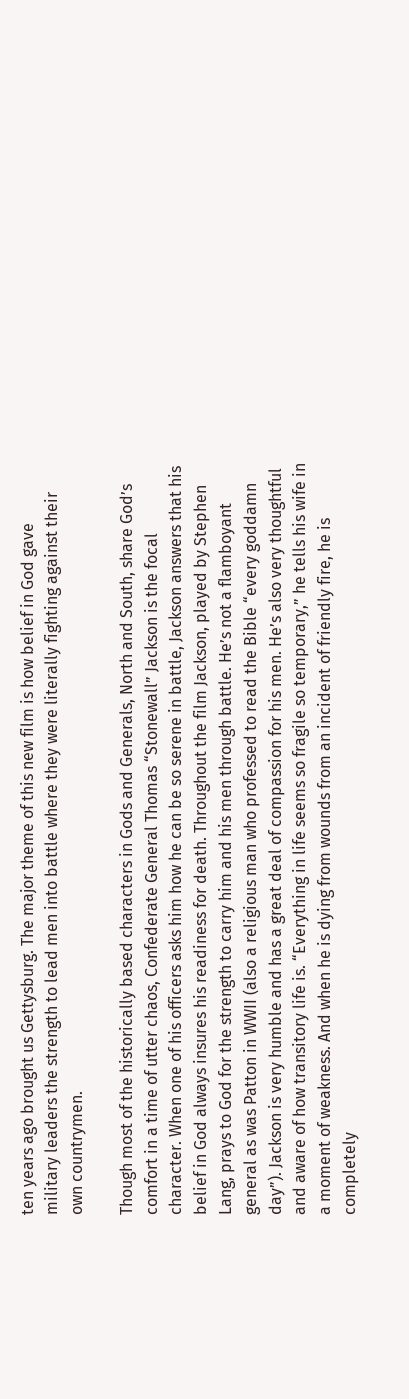ten years ago brought us Gettysburg. The major theme of this new film is how belief in God gave military leaders the strength to lead men into battle where they were literally fighting against their own countrymen.

Though most of the historically based characters in Gods and Generals, North and South, share God’s comfort in a time of utter chaos, Confederate General Thomas “Stonewall” Jackson is the focal character. When one of his officers asks him how he can be so serene in battle, Jackson answers that his belief in God always insures his readiness for death. Throughout the film Jackson, played by Stephen Lang, prays to God for the strength to carry him and his men through battle. He’s not a flamboyant general as was Patton in WWII (also a religious man who professed to read the Bible “every goddamn day”). Jackson is very humble and has a great deal of compassion for his men. He’s also very thoughtful and aware of how transitory life is. “Everything in life seems so fragile so temporary,” he tells his wife in a moment of weakness. And when he is dying from wounds from an incident of friendly fire, he is completely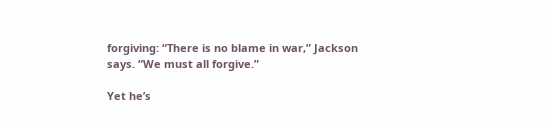forgiving: “There is no blame in war,” Jackson says. “We must all forgive.”

Yet he’s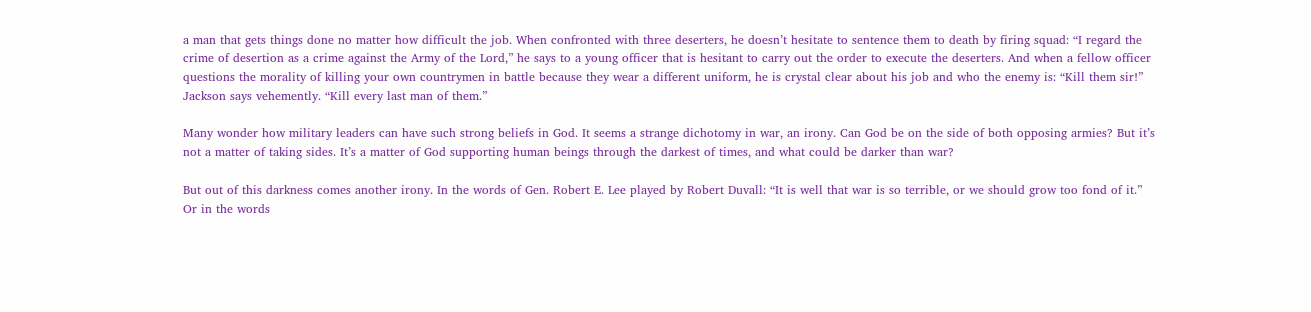a man that gets things done no matter how difficult the job. When confronted with three deserters, he doesn’t hesitate to sentence them to death by firing squad: “I regard the crime of desertion as a crime against the Army of the Lord,” he says to a young officer that is hesitant to carry out the order to execute the deserters. And when a fellow officer questions the morality of killing your own countrymen in battle because they wear a different uniform, he is crystal clear about his job and who the enemy is: “Kill them sir!” Jackson says vehemently. “Kill every last man of them.”

Many wonder how military leaders can have such strong beliefs in God. It seems a strange dichotomy in war, an irony. Can God be on the side of both opposing armies? But it’s not a matter of taking sides. It’s a matter of God supporting human beings through the darkest of times, and what could be darker than war?

But out of this darkness comes another irony. In the words of Gen. Robert E. Lee played by Robert Duvall: “It is well that war is so terrible, or we should grow too fond of it.” Or in the words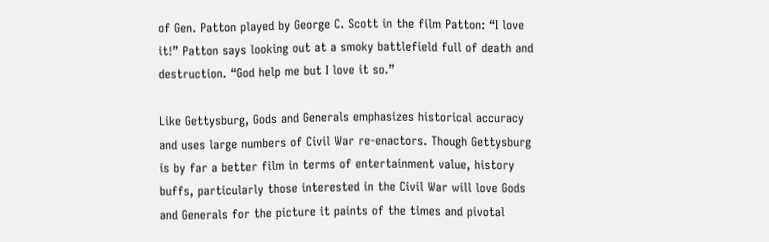of Gen. Patton played by George C. Scott in the film Patton: “I love it!” Patton says looking out at a smoky battlefield full of death and destruction. “God help me but I love it so.”

Like Gettysburg, Gods and Generals emphasizes historical accuracy and uses large numbers of Civil War re-enactors. Though Gettysburg is by far a better film in terms of entertainment value, history buffs, particularly those interested in the Civil War will love Gods and Generals for the picture it paints of the times and pivotal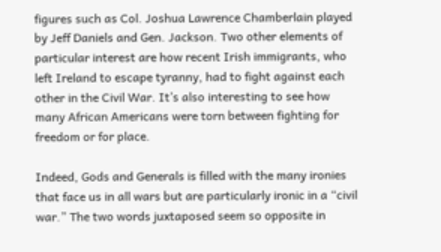figures such as Col. Joshua Lawrence Chamberlain played by Jeff Daniels and Gen. Jackson. Two other elements of particular interest are how recent Irish immigrants, who left Ireland to escape tyranny, had to fight against each other in the Civil War. It’s also interesting to see how many African Americans were torn between fighting for freedom or for place.

Indeed, Gods and Generals is filled with the many ironies that face us in all wars but are particularly ironic in a “civil war.” The two words juxtaposed seem so opposite in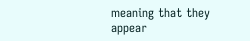meaning that they appear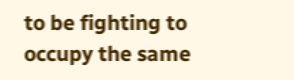to be fighting to occupy the same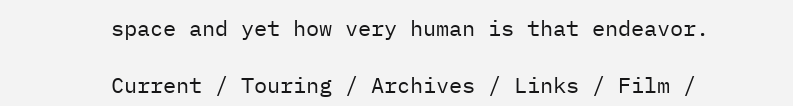space and yet how very human is that endeavor.

Current / Touring / Archives / Links / Film /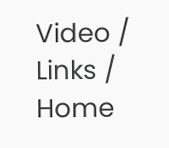Video / Links / Home